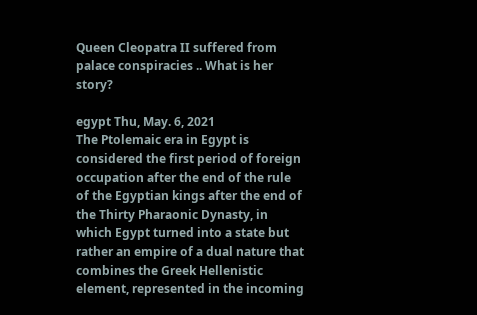Queen Cleopatra II suffered from palace conspiracies .. What is her story?

egypt Thu, May. 6, 2021
The Ptolemaic era in Egypt is considered the first period of foreign occupation after the end of the rule of the Egyptian kings after the end of the Thirty Pharaonic Dynasty, in which Egypt turned into a state but rather an empire of a dual nature that combines the Greek Hellenistic element, represented in the incoming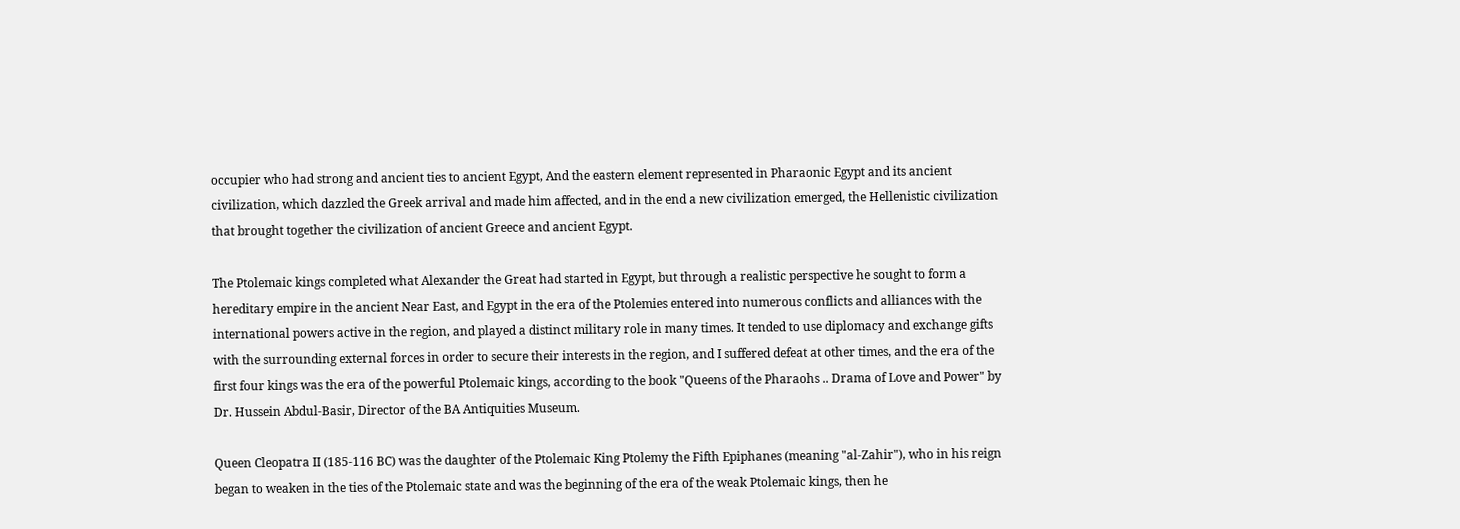occupier who had strong and ancient ties to ancient Egypt, And the eastern element represented in Pharaonic Egypt and its ancient civilization, which dazzled the Greek arrival and made him affected, and in the end a new civilization emerged, the Hellenistic civilization that brought together the civilization of ancient Greece and ancient Egypt.

The Ptolemaic kings completed what Alexander the Great had started in Egypt, but through a realistic perspective he sought to form a hereditary empire in the ancient Near East, and Egypt in the era of the Ptolemies entered into numerous conflicts and alliances with the international powers active in the region, and played a distinct military role in many times. It tended to use diplomacy and exchange gifts with the surrounding external forces in order to secure their interests in the region, and I suffered defeat at other times, and the era of the first four kings was the era of the powerful Ptolemaic kings, according to the book "Queens of the Pharaohs .. Drama of Love and Power" by Dr. Hussein Abdul-Basir, Director of the BA Antiquities Museum.

Queen Cleopatra II (185-116 BC) was the daughter of the Ptolemaic King Ptolemy the Fifth Epiphanes (meaning "al-Zahir"), who in his reign began to weaken in the ties of the Ptolemaic state and was the beginning of the era of the weak Ptolemaic kings, then he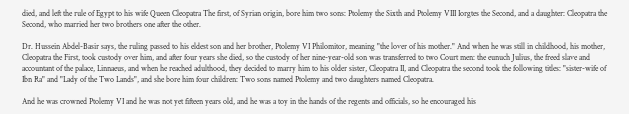died, and left the rule of Egypt to his wife Queen Cleopatra The first, of Syrian origin, bore him two sons: Ptolemy the Sixth and Ptolemy VIII Iorgtes the Second, and a daughter: Cleopatra the Second, who married her two brothers one after the other.

Dr. Hussein Abdel-Basir says, the ruling passed to his eldest son and her brother, Ptolemy VI Philomitor, meaning "the lover of his mother." And when he was still in childhood, his mother, Cleopatra the First, took custody over him, and after four years she died, so the custody of her nine-year-old son was transferred to two Court men: the eunuch Julius, the freed slave and accountant of the palace, Linnaeus, and when he reached adulthood, they decided to marry him to his older sister, Cleopatra II, and Cleopatra the second took the following titles: "sister-wife of Ibn Ra" and "Lady of the Two Lands", and she bore him four children: Two sons named Ptolemy and two daughters named Cleopatra.

And he was crowned Ptolemy VI and he was not yet fifteen years old, and he was a toy in the hands of the regents and officials, so he encouraged his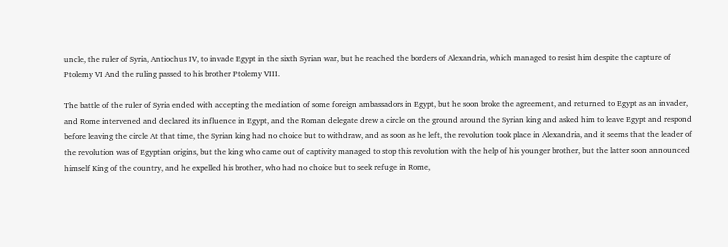uncle, the ruler of Syria, Antiochus IV, to invade Egypt in the sixth Syrian war, but he reached the borders of Alexandria, which managed to resist him despite the capture of Ptolemy VI And the ruling passed to his brother Ptolemy VIII.

The battle of the ruler of Syria ended with accepting the mediation of some foreign ambassadors in Egypt, but he soon broke the agreement, and returned to Egypt as an invader, and Rome intervened and declared its influence in Egypt, and the Roman delegate drew a circle on the ground around the Syrian king and asked him to leave Egypt and respond before leaving the circle At that time, the Syrian king had no choice but to withdraw, and as soon as he left, the revolution took place in Alexandria, and it seems that the leader of the revolution was of Egyptian origins, but the king who came out of captivity managed to stop this revolution with the help of his younger brother, but the latter soon announced himself King of the country, and he expelled his brother, who had no choice but to seek refuge in Rome,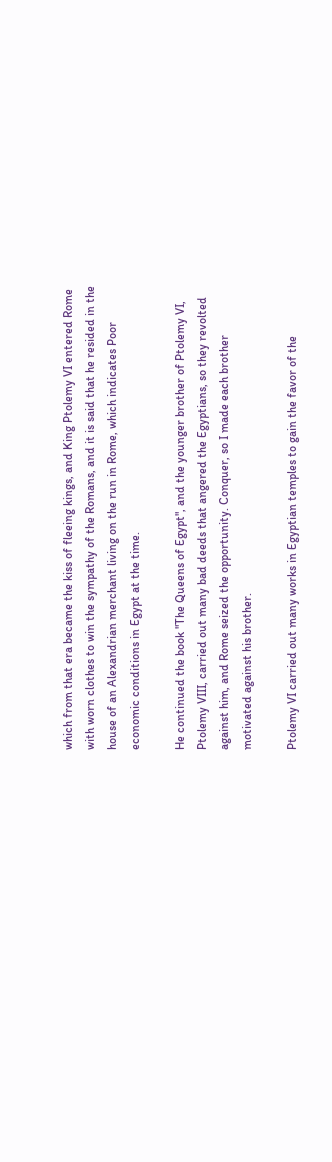which from that era became the kiss of fleeing kings, and King Ptolemy VI entered Rome with worn clothes to win the sympathy of the Romans, and it is said that he resided in the house of an Alexandrian merchant living on the run in Rome, which indicates Poor economic conditions in Egypt at the time.

He continued the book "The Queens of Egypt", and the younger brother of Ptolemy VI, Ptolemy VIII, carried out many bad deeds that angered the Egyptians, so they revolted against him, and Rome seized the opportunity. Conquer, so I made each brother motivated against his brother.

Ptolemy VI carried out many works in Egyptian temples to gain the favor of the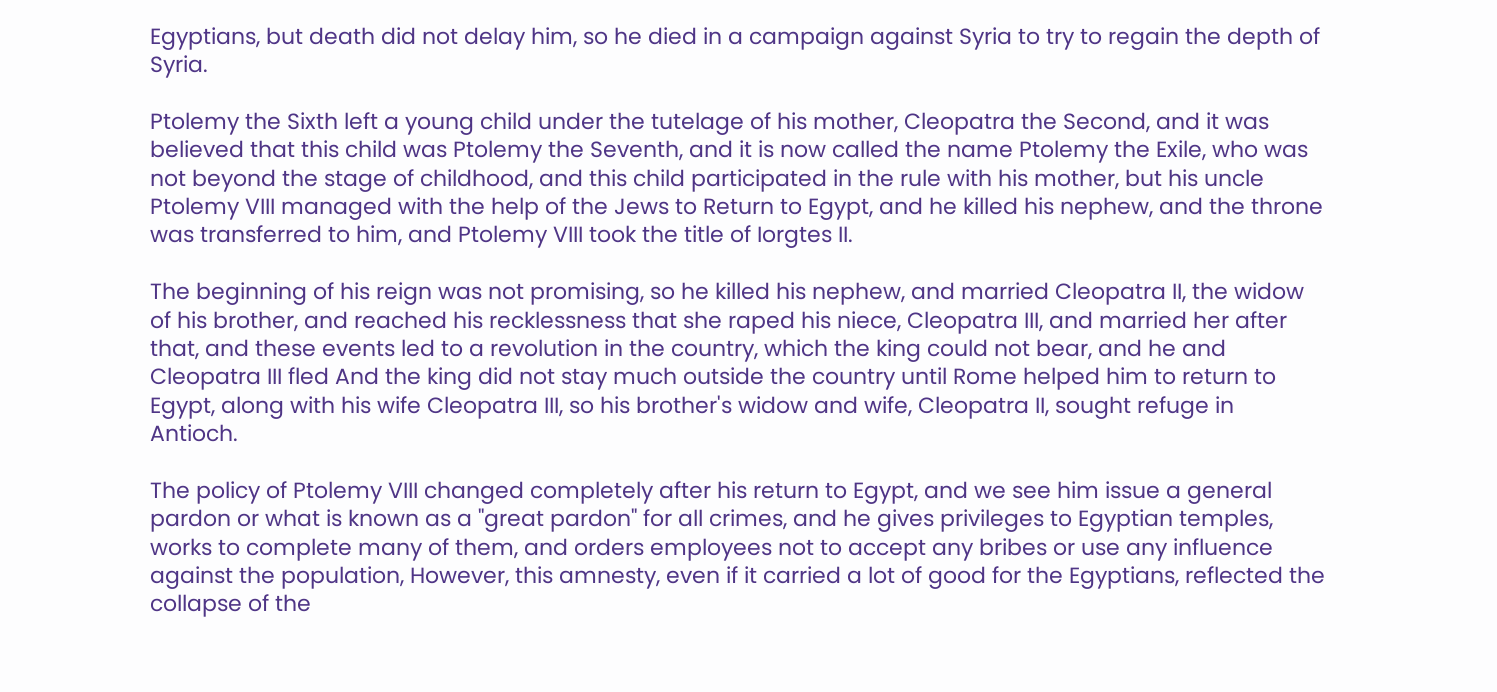Egyptians, but death did not delay him, so he died in a campaign against Syria to try to regain the depth of Syria.

Ptolemy the Sixth left a young child under the tutelage of his mother, Cleopatra the Second, and it was believed that this child was Ptolemy the Seventh, and it is now called the name Ptolemy the Exile, who was not beyond the stage of childhood, and this child participated in the rule with his mother, but his uncle Ptolemy VIII managed with the help of the Jews to Return to Egypt, and he killed his nephew, and the throne was transferred to him, and Ptolemy VIII took the title of Iorgtes II.

The beginning of his reign was not promising, so he killed his nephew, and married Cleopatra II, the widow of his brother, and reached his recklessness that she raped his niece, Cleopatra III, and married her after that, and these events led to a revolution in the country, which the king could not bear, and he and Cleopatra III fled And the king did not stay much outside the country until Rome helped him to return to Egypt, along with his wife Cleopatra III, so his brother's widow and wife, Cleopatra II, sought refuge in Antioch.

The policy of Ptolemy VIII changed completely after his return to Egypt, and we see him issue a general pardon or what is known as a "great pardon" for all crimes, and he gives privileges to Egyptian temples, works to complete many of them, and orders employees not to accept any bribes or use any influence against the population, However, this amnesty, even if it carried a lot of good for the Egyptians, reflected the collapse of the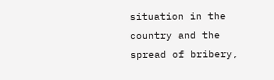situation in the country and the spread of bribery,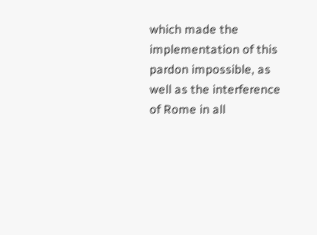which made the implementation of this pardon impossible, as well as the interference of Rome in all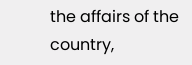the affairs of the country,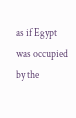as if Egypt was occupied by the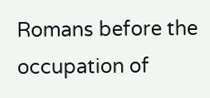Romans before the occupation of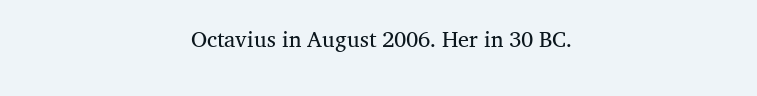Octavius in August 2006. Her in 30 BC.